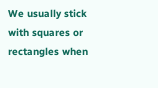We usually stick with squares or rectangles when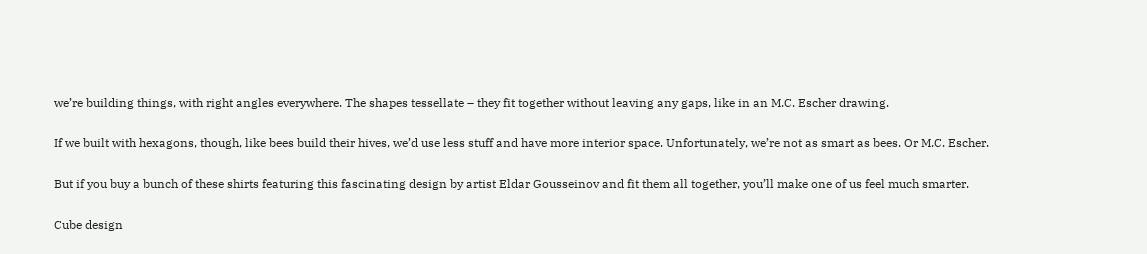we’re building things, with right angles everywhere. The shapes tessellate – they fit together without leaving any gaps, like in an M.C. Escher drawing.

If we built with hexagons, though, like bees build their hives, we’d use less stuff and have more interior space. Unfortunately, we’re not as smart as bees. Or M.C. Escher.

But if you buy a bunch of these shirts featuring this fascinating design by artist Eldar Gousseinov and fit them all together, you’ll make one of us feel much smarter.

Cube design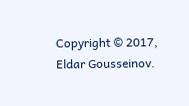Copyright © 2017, Eldar Gousseinov.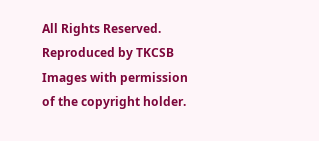All Rights Reserved. Reproduced by TKCSB Images with permission of the copyright holder.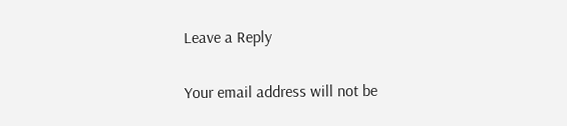Leave a Reply

Your email address will not be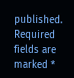published. Required fields are marked *